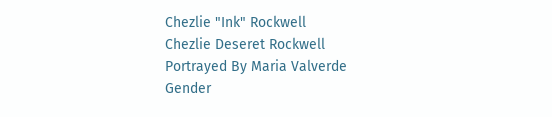Chezlie "Ink" Rockwell
Chezlie Deseret Rockwell
Portrayed By Maria Valverde
Gender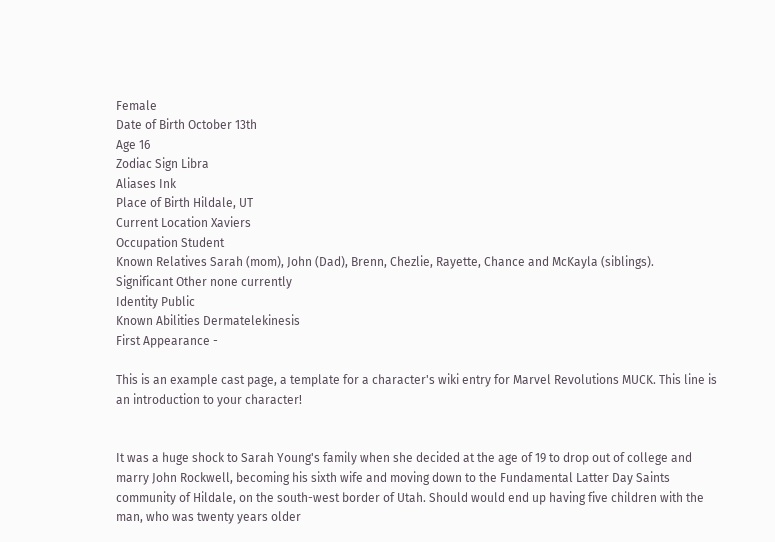Female
Date of Birth October 13th
Age 16
Zodiac Sign Libra
Aliases Ink
Place of Birth Hildale, UT
Current Location Xaviers
Occupation Student
Known Relatives Sarah (mom), John (Dad), Brenn, Chezlie, Rayette, Chance and McKayla (siblings).
Significant Other none currently
Identity Public
Known Abilities Dermatelekinesis
First Appearance -

This is an example cast page, a template for a character's wiki entry for Marvel Revolutions MUCK. This line is an introduction to your character!


It was a huge shock to Sarah Young's family when she decided at the age of 19 to drop out of college and marry John Rockwell, becoming his sixth wife and moving down to the Fundamental Latter Day Saints community of Hildale, on the south-west border of Utah. Should would end up having five children with the man, who was twenty years older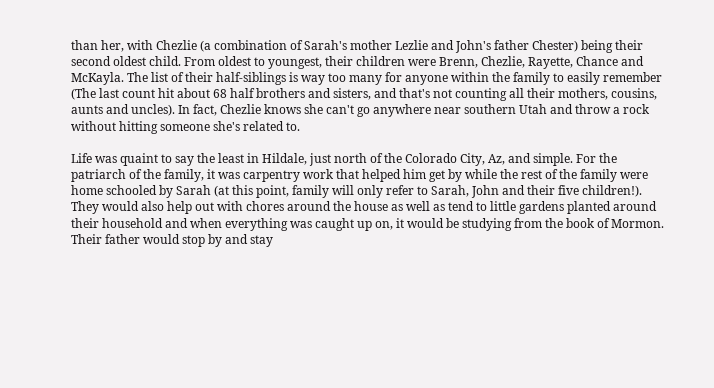than her, with Chezlie (a combination of Sarah's mother Lezlie and John's father Chester) being their second oldest child. From oldest to youngest, their children were Brenn, Chezlie, Rayette, Chance and McKayla. The list of their half-siblings is way too many for anyone within the family to easily remember (The last count hit about 68 half brothers and sisters, and that's not counting all their mothers, cousins, aunts and uncles). In fact, Chezlie knows she can't go anywhere near southern Utah and throw a rock without hitting someone she's related to.

Life was quaint to say the least in Hildale, just north of the Colorado City, Az, and simple. For the patriarch of the family, it was carpentry work that helped him get by while the rest of the family were home schooled by Sarah (at this point, family will only refer to Sarah, John and their five children!). They would also help out with chores around the house as well as tend to little gardens planted around their household and when everything was caught up on, it would be studying from the book of Mormon. Their father would stop by and stay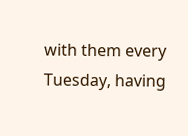with them every Tuesday, having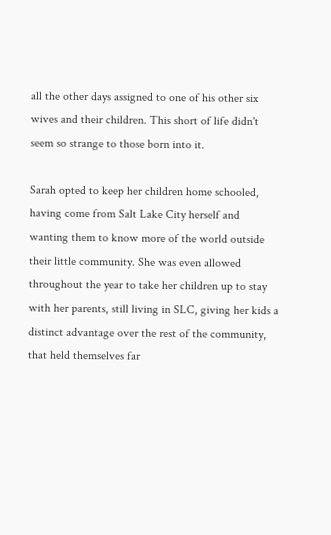all the other days assigned to one of his other six wives and their children. This short of life didn't seem so strange to those born into it.

Sarah opted to keep her children home schooled, having come from Salt Lake City herself and wanting them to know more of the world outside their little community. She was even allowed throughout the year to take her children up to stay with her parents, still living in SLC, giving her kids a distinct advantage over the rest of the community, that held themselves far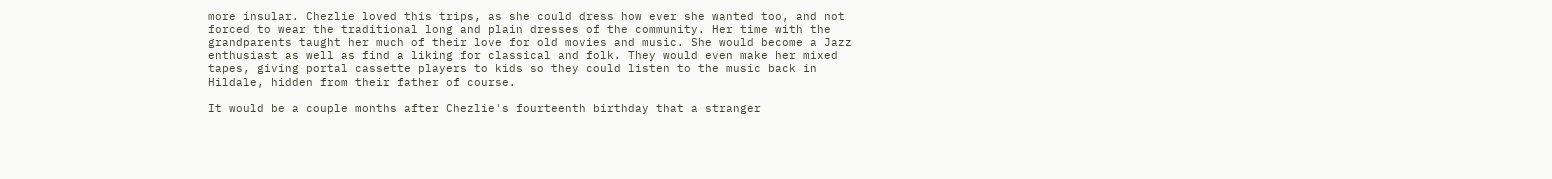more insular. Chezlie loved this trips, as she could dress how ever she wanted too, and not forced to wear the traditional long and plain dresses of the community. Her time with the grandparents taught her much of their love for old movies and music. She would become a Jazz enthusiast as well as find a liking for classical and folk. They would even make her mixed tapes, giving portal cassette players to kids so they could listen to the music back in Hildale, hidden from their father of course.

It would be a couple months after Chezlie's fourteenth birthday that a stranger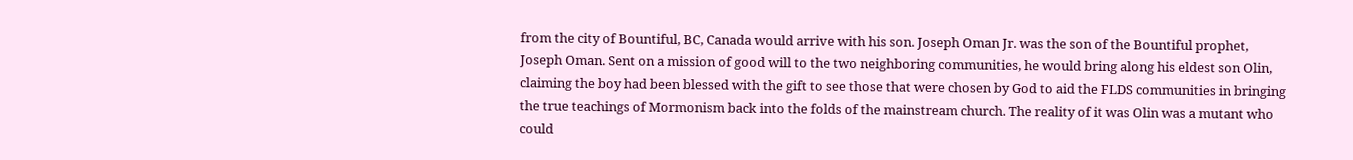from the city of Bountiful, BC, Canada would arrive with his son. Joseph Oman Jr. was the son of the Bountiful prophet, Joseph Oman. Sent on a mission of good will to the two neighboring communities, he would bring along his eldest son Olin, claiming the boy had been blessed with the gift to see those that were chosen by God to aid the FLDS communities in bringing the true teachings of Mormonism back into the folds of the mainstream church. The reality of it was Olin was a mutant who could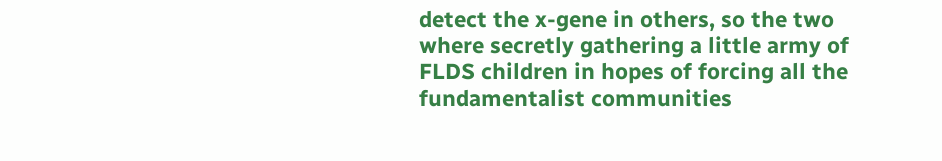detect the x-gene in others, so the two where secretly gathering a little army of FLDS children in hopes of forcing all the fundamentalist communities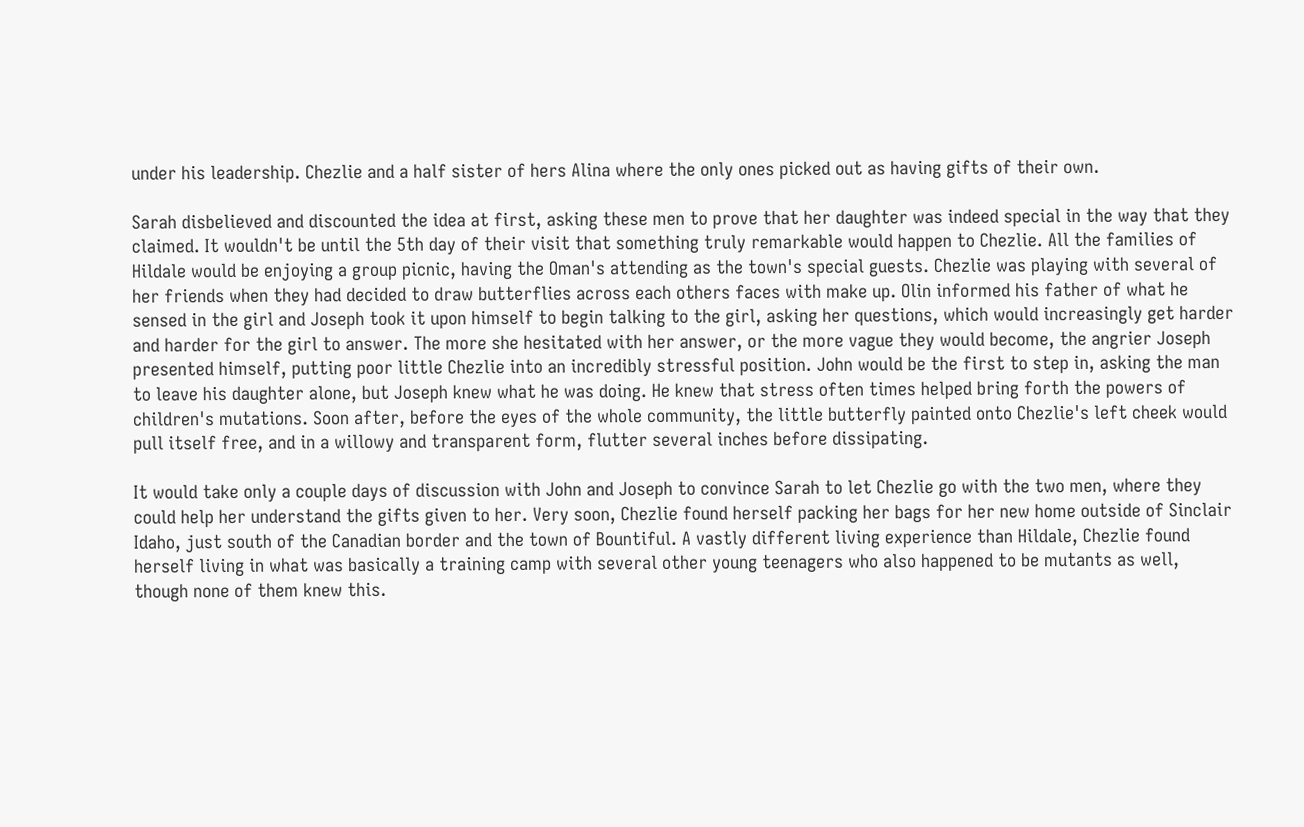under his leadership. Chezlie and a half sister of hers Alina where the only ones picked out as having gifts of their own.

Sarah disbelieved and discounted the idea at first, asking these men to prove that her daughter was indeed special in the way that they claimed. It wouldn't be until the 5th day of their visit that something truly remarkable would happen to Chezlie. All the families of Hildale would be enjoying a group picnic, having the Oman's attending as the town's special guests. Chezlie was playing with several of her friends when they had decided to draw butterflies across each others faces with make up. Olin informed his father of what he sensed in the girl and Joseph took it upon himself to begin talking to the girl, asking her questions, which would increasingly get harder and harder for the girl to answer. The more she hesitated with her answer, or the more vague they would become, the angrier Joseph presented himself, putting poor little Chezlie into an incredibly stressful position. John would be the first to step in, asking the man to leave his daughter alone, but Joseph knew what he was doing. He knew that stress often times helped bring forth the powers of children's mutations. Soon after, before the eyes of the whole community, the little butterfly painted onto Chezlie's left cheek would pull itself free, and in a willowy and transparent form, flutter several inches before dissipating.

It would take only a couple days of discussion with John and Joseph to convince Sarah to let Chezlie go with the two men, where they could help her understand the gifts given to her. Very soon, Chezlie found herself packing her bags for her new home outside of Sinclair Idaho, just south of the Canadian border and the town of Bountiful. A vastly different living experience than Hildale, Chezlie found herself living in what was basically a training camp with several other young teenagers who also happened to be mutants as well, though none of them knew this.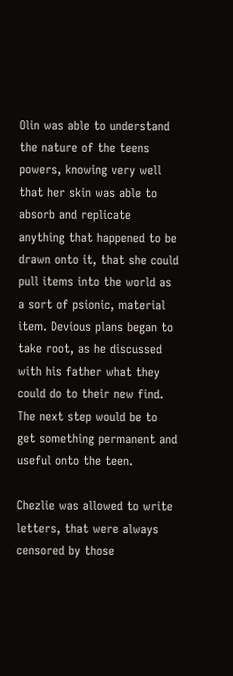Olin was able to understand the nature of the teens powers, knowing very well that her skin was able to absorb and replicate anything that happened to be drawn onto it, that she could pull items into the world as a sort of psionic, material item. Devious plans began to take root, as he discussed with his father what they could do to their new find. The next step would be to get something permanent and useful onto the teen.

Chezlie was allowed to write letters, that were always censored by those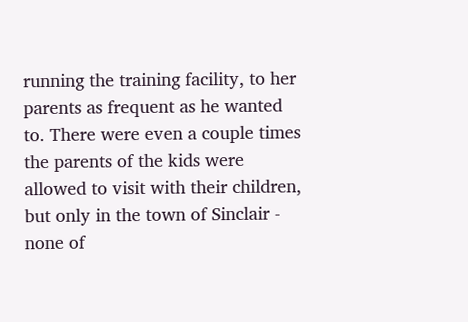running the training facility, to her parents as frequent as he wanted to. There were even a couple times the parents of the kids were allowed to visit with their children, but only in the town of Sinclair - none of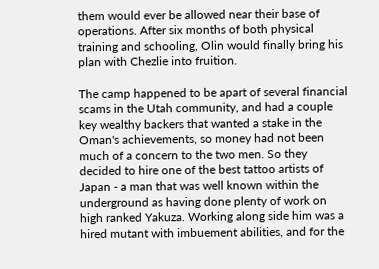them would ever be allowed near their base of operations. After six months of both physical training and schooling, Olin would finally bring his plan with Chezlie into fruition.

The camp happened to be apart of several financial scams in the Utah community, and had a couple key wealthy backers that wanted a stake in the Oman's achievements, so money had not been much of a concern to the two men. So they decided to hire one of the best tattoo artists of Japan - a man that was well known within the underground as having done plenty of work on high ranked Yakuza. Working along side him was a hired mutant with imbuement abilities, and for the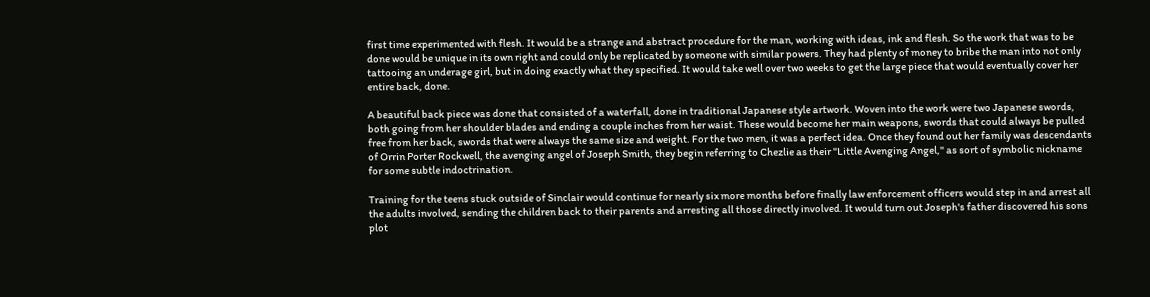first time experimented with flesh. It would be a strange and abstract procedure for the man, working with ideas, ink and flesh. So the work that was to be done would be unique in its own right and could only be replicated by someone with similar powers. They had plenty of money to bribe the man into not only tattooing an underage girl, but in doing exactly what they specified. It would take well over two weeks to get the large piece that would eventually cover her entire back, done.

A beautiful back piece was done that consisted of a waterfall, done in traditional Japanese style artwork. Woven into the work were two Japanese swords, both going from her shoulder blades and ending a couple inches from her waist. These would become her main weapons, swords that could always be pulled free from her back, swords that were always the same size and weight. For the two men, it was a perfect idea. Once they found out her family was descendants of Orrin Porter Rockwell, the avenging angel of Joseph Smith, they begin referring to Chezlie as their "Little Avenging Angel," as sort of symbolic nickname for some subtle indoctrination.

Training for the teens stuck outside of Sinclair would continue for nearly six more months before finally law enforcement officers would step in and arrest all the adults involved, sending the children back to their parents and arresting all those directly involved. It would turn out Joseph's father discovered his sons plot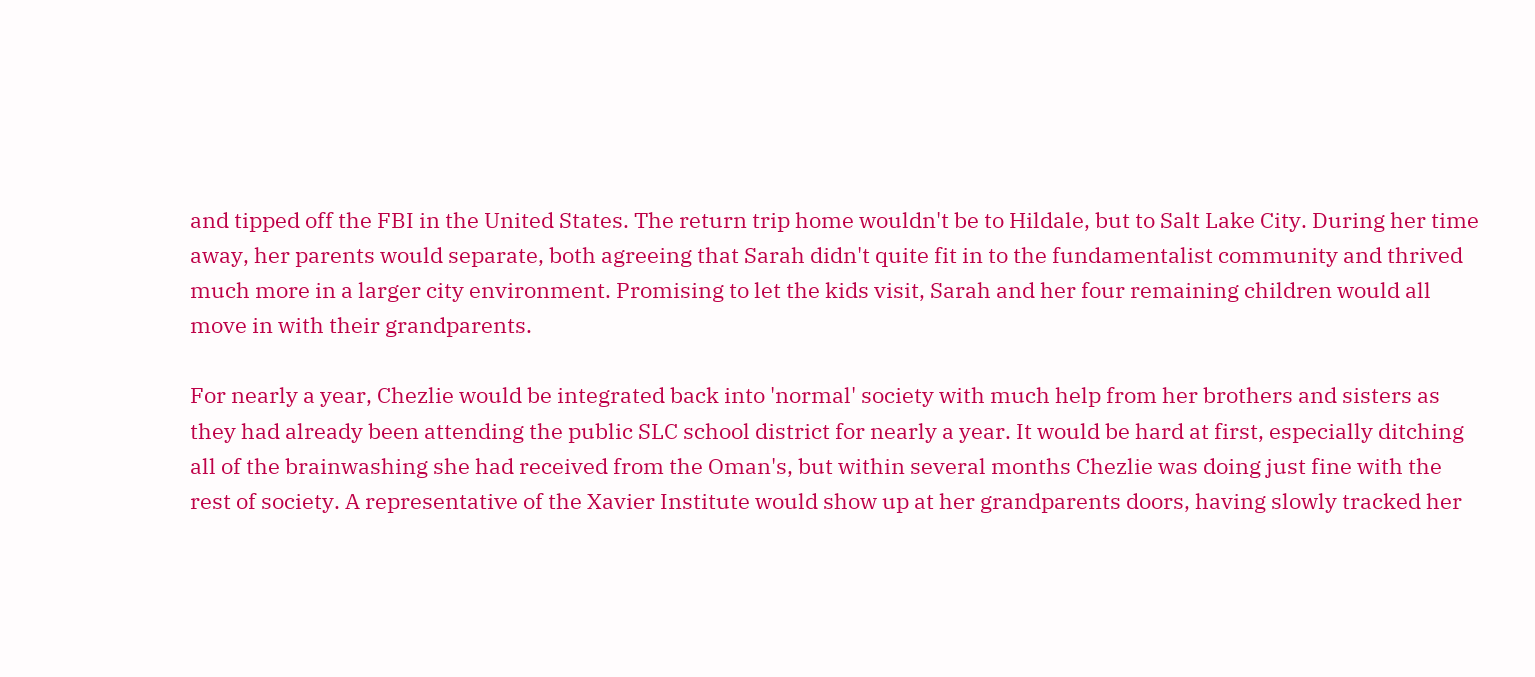and tipped off the FBI in the United States. The return trip home wouldn't be to Hildale, but to Salt Lake City. During her time away, her parents would separate, both agreeing that Sarah didn't quite fit in to the fundamentalist community and thrived much more in a larger city environment. Promising to let the kids visit, Sarah and her four remaining children would all move in with their grandparents.

For nearly a year, Chezlie would be integrated back into 'normal' society with much help from her brothers and sisters as they had already been attending the public SLC school district for nearly a year. It would be hard at first, especially ditching all of the brainwashing she had received from the Oman's, but within several months Chezlie was doing just fine with the rest of society. A representative of the Xavier Institute would show up at her grandparents doors, having slowly tracked her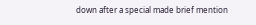down after a special made brief mention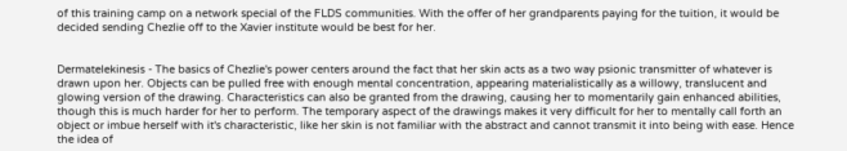of this training camp on a network special of the FLDS communities. With the offer of her grandparents paying for the tuition, it would be decided sending Chezlie off to the Xavier institute would be best for her.


Dermatelekinesis - The basics of Chezlie's power centers around the fact that her skin acts as a two way psionic transmitter of whatever is drawn upon her. Objects can be pulled free with enough mental concentration, appearing materialistically as a willowy, translucent and glowing version of the drawing. Characteristics can also be granted from the drawing, causing her to momentarily gain enhanced abilities, though this is much harder for her to perform. The temporary aspect of the drawings makes it very difficult for her to mentally call forth an object or imbue herself with it's characteristic, like her skin is not familiar with the abstract and cannot transmit it into being with ease. Hence the idea of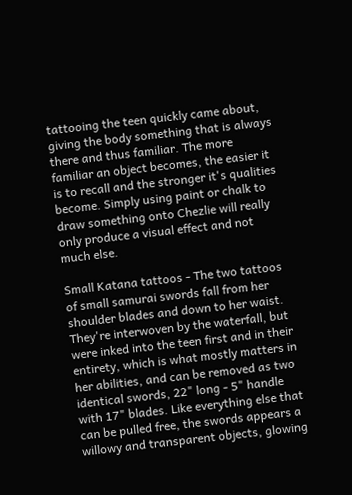tattooing the teen quickly came about, giving the body something that is always there and thus familiar. The more familiar an object becomes, the easier it is to recall and the stronger it's qualities become. Simply using paint or chalk to draw something onto Chezlie will really only produce a visual effect and not much else.

Small Katana tattoos - The two tattoos of small samurai swords fall from her shoulder blades and down to her waist. They're interwoven by the waterfall, but were inked into the teen first and in their entirety, which is what mostly matters in her abilities, and can be removed as two identical swords, 22" long - 5" handle with 17" blades. Like everything else that can be pulled free, the swords appears a willowy and transparent objects, glowing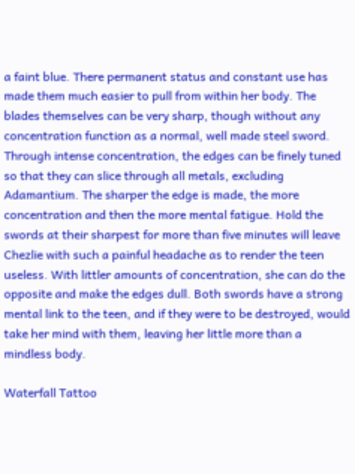a faint blue. There permanent status and constant use has made them much easier to pull from within her body. The blades themselves can be very sharp, though without any concentration function as a normal, well made steel sword. Through intense concentration, the edges can be finely tuned so that they can slice through all metals, excluding Adamantium. The sharper the edge is made, the more concentration and then the more mental fatigue. Hold the swords at their sharpest for more than five minutes will leave Chezlie with such a painful headache as to render the teen useless. With littler amounts of concentration, she can do the opposite and make the edges dull. Both swords have a strong mental link to the teen, and if they were to be destroyed, would take her mind with them, leaving her little more than a mindless body.

Waterfall Tattoo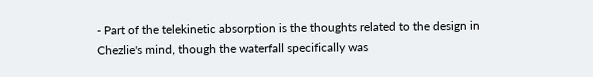- Part of the telekinetic absorption is the thoughts related to the design in Chezlie's mind, though the waterfall specifically was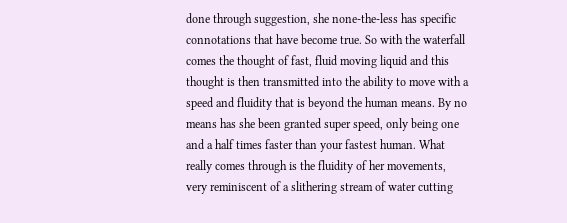done through suggestion, she none-the-less has specific connotations that have become true. So with the waterfall comes the thought of fast, fluid moving liquid and this thought is then transmitted into the ability to move with a speed and fluidity that is beyond the human means. By no means has she been granted super speed, only being one and a half times faster than your fastest human. What really comes through is the fluidity of her movements, very reminiscent of a slithering stream of water cutting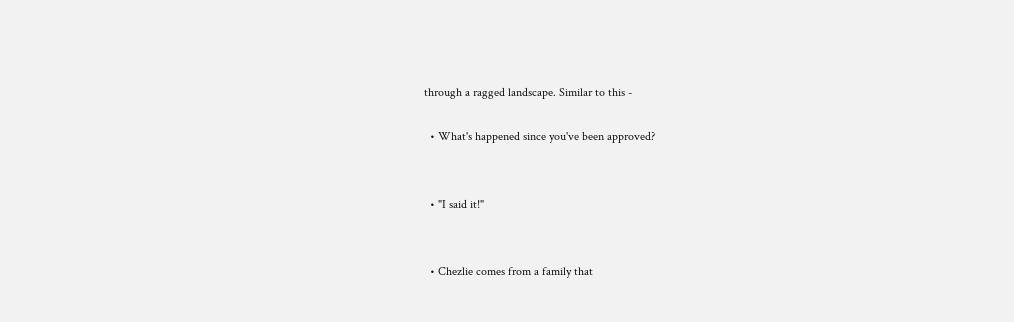through a ragged landscape. Similar to this -

  • What's happened since you've been approved?


  • "I said it!"


  • Chezlie comes from a family that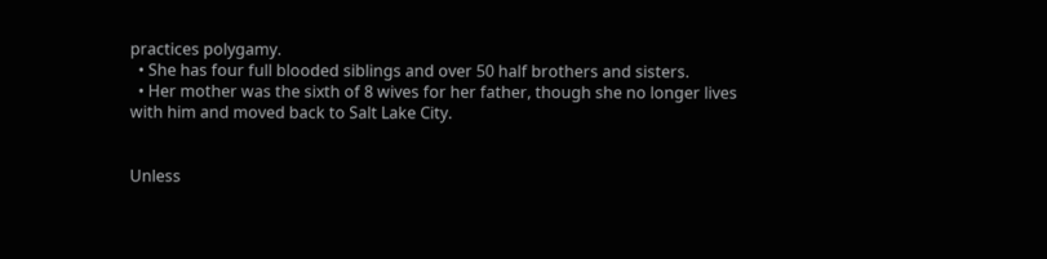practices polygamy.
  • She has four full blooded siblings and over 50 half brothers and sisters.
  • Her mother was the sixth of 8 wives for her father, though she no longer lives with him and moved back to Salt Lake City.


Unless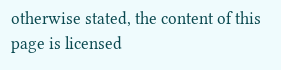otherwise stated, the content of this page is licensed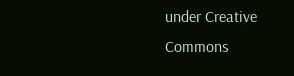under Creative Commons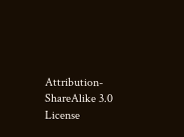Attribution-ShareAlike 3.0 License